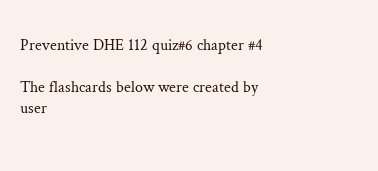Preventive DHE 112 quiz#6 chapter #4

The flashcards below were created by user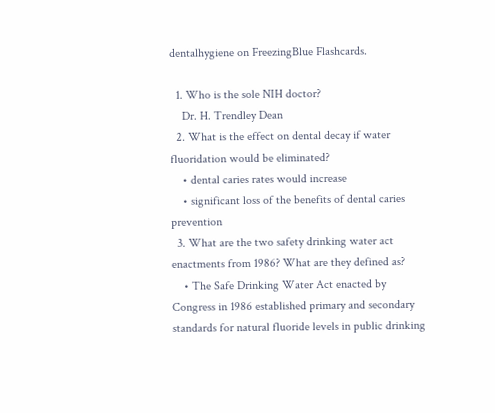dentalhygiene on FreezingBlue Flashcards.

  1. Who is the sole NIH doctor?
    Dr. H. Trendley Dean
  2. What is the effect on dental decay if water fluoridation would be eliminated?
    • dental caries rates would increase
    • significant loss of the benefits of dental caries prevention
  3. What are the two safety drinking water act enactments from 1986? What are they defined as?
    • The Safe Drinking Water Act enacted by Congress in 1986 established primary and secondary standards for natural fluoride levels in public drinking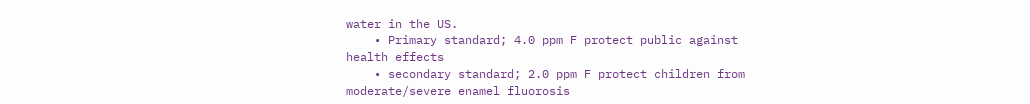water in the US.
    • Primary standard; 4.0 ppm F protect public against health effects
    • secondary standard; 2.0 ppm F protect children from moderate/severe enamel fluorosis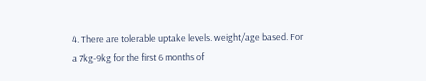4. There are tolerable uptake levels. weight/age based. For a 7kg-9kg for the first 6 months of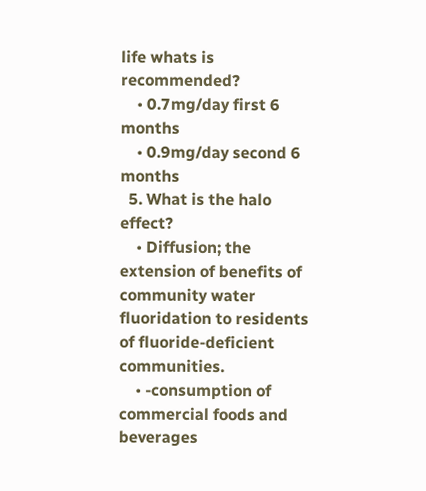life whats is recommended?
    • 0.7mg/day first 6 months
    • 0.9mg/day second 6 months
  5. What is the halo effect?
    • Diffusion; the extension of benefits of community water fluoridation to residents of fluoride-deficient communities.
    • -consumption of commercial foods and beverages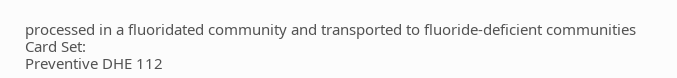processed in a fluoridated community and transported to fluoride-deficient communities
Card Set:
Preventive DHE 112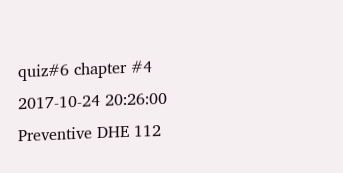quiz#6 chapter #4
2017-10-24 20:26:00
Preventive DHE 112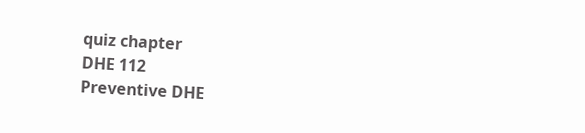quiz chapter
DHE 112
Preventive DHE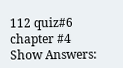112 quiz#6 chapter #4
Show Answers: